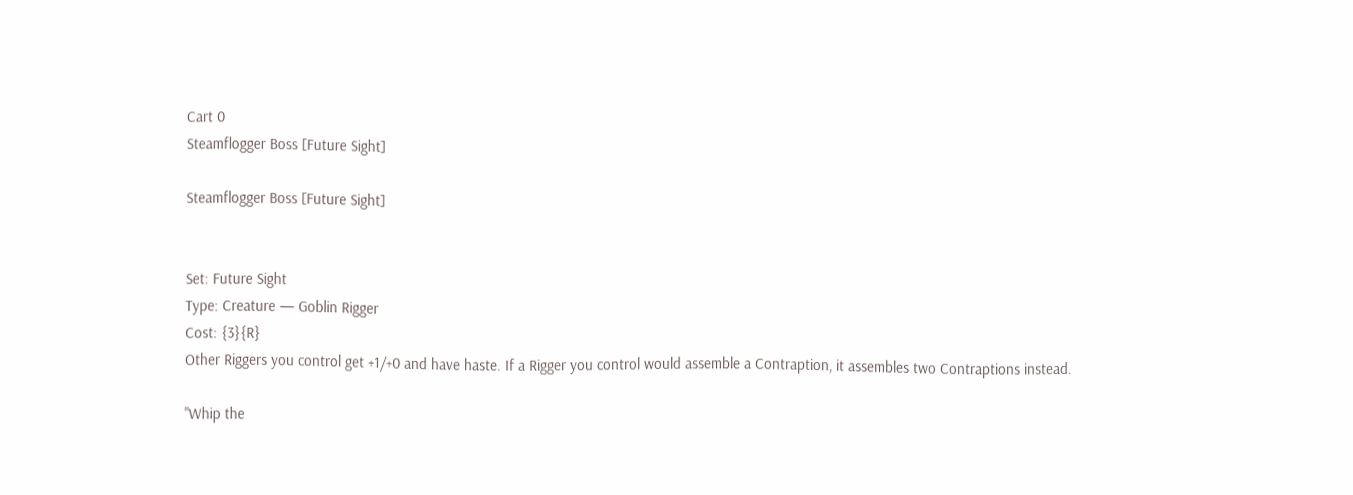Cart 0
Steamflogger Boss [Future Sight]

Steamflogger Boss [Future Sight]


Set: Future Sight
Type: Creature — Goblin Rigger
Cost: {3}{R}
Other Riggers you control get +1/+0 and have haste. If a Rigger you control would assemble a Contraption, it assembles two Contraptions instead.

"Whip the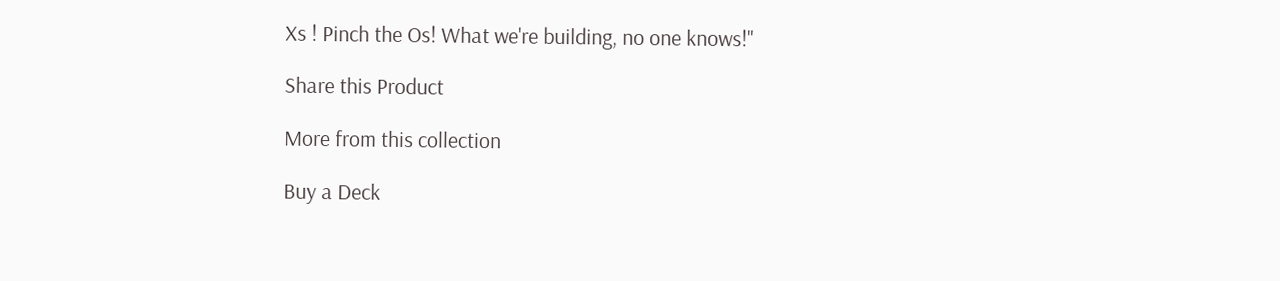Xs ! Pinch the Os! What we're building, no one knows!"

Share this Product

More from this collection

Buy a Deck